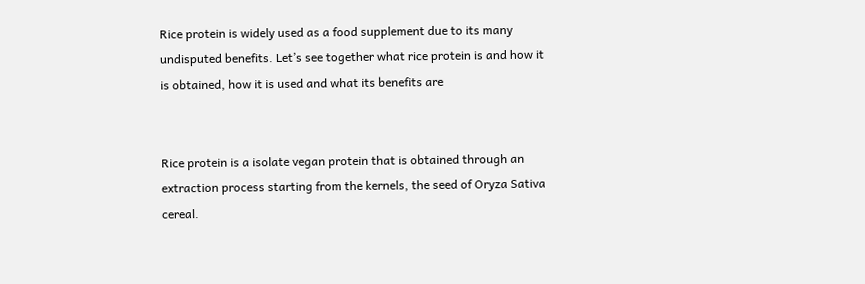Rice protein is widely used as a food supplement due to its many undisputed benefits. Let’s see together what rice protein is and how it is obtained, how it is used and what its benefits are


Rice protein is a isolate vegan protein that is obtained through an extraction process starting from the kernels, the seed of Oryza Sativa cereal.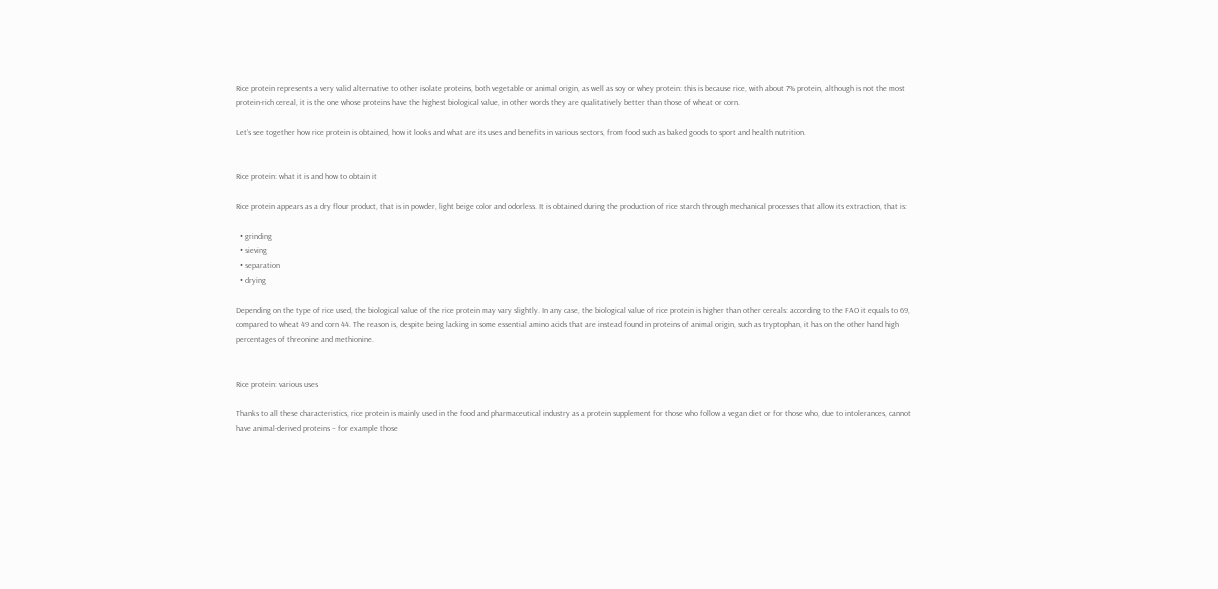Rice protein represents a very valid alternative to other isolate proteins, both vegetable or animal origin, as well as soy or whey protein: this is because rice, with about 7% protein, although is not the most protein-rich cereal, it is the one whose proteins have the highest biological value, in other words they are qualitatively better than those of wheat or corn.

Let’s see together how rice protein is obtained, how it looks and what are its uses and benefits in various sectors, from food such as baked goods to sport and health nutrition.


Rice protein: what it is and how to obtain it

Rice protein appears as a dry flour product, that is in powder, light beige color and odorless. It is obtained during the production of rice starch through mechanical processes that allow its extraction, that is:

  • grinding
  • sieving
  • separation
  • drying

Depending on the type of rice used, the biological value of the rice protein may vary slightly. In any case, the biological value of rice protein is higher than other cereals: according to the FAO it equals to 69, compared to wheat 49 and corn 44. The reason is, despite being lacking in some essential amino acids that are instead found in proteins of animal origin, such as tryptophan, it has on the other hand high percentages of threonine and methionine.


Rice protein: various uses

Thanks to all these characteristics, rice protein is mainly used in the food and pharmaceutical industry as a protein supplement for those who follow a vegan diet or for those who, due to intolerances, cannot have animal-derived proteins – for example those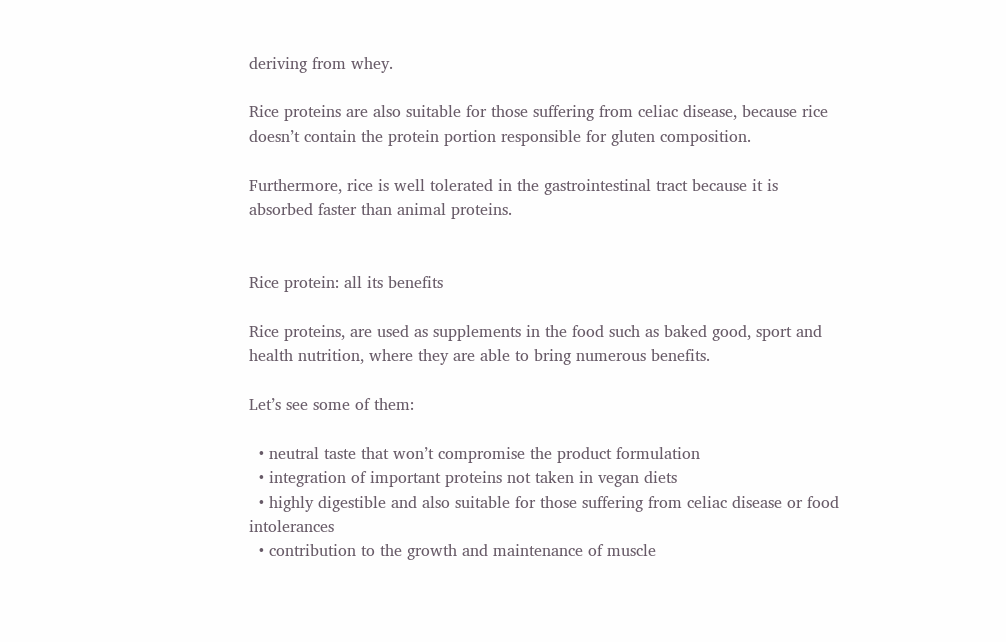deriving from whey.

Rice proteins are also suitable for those suffering from celiac disease, because rice doesn’t contain the protein portion responsible for gluten composition.

Furthermore, rice is well tolerated in the gastrointestinal tract because it is absorbed faster than animal proteins.


Rice protein: all its benefits

Rice proteins, are used as supplements in the food such as baked good, sport and health nutrition, where they are able to bring numerous benefits.

Let’s see some of them:

  • neutral taste that won’t compromise the product formulation
  • integration of important proteins not taken in vegan diets
  • highly digestible and also suitable for those suffering from celiac disease or food intolerances
  • contribution to the growth and maintenance of muscle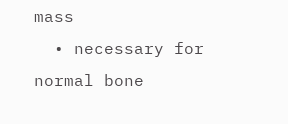mass
  • necessary for normal bone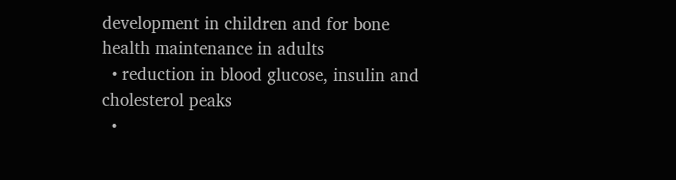development in children and for bone health maintenance in adults
  • reduction in blood glucose, insulin and cholesterol peaks
  •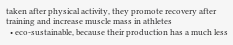taken after physical activity, they promote recovery after training and increase muscle mass in athletes
  • eco-sustainable, because their production has a much less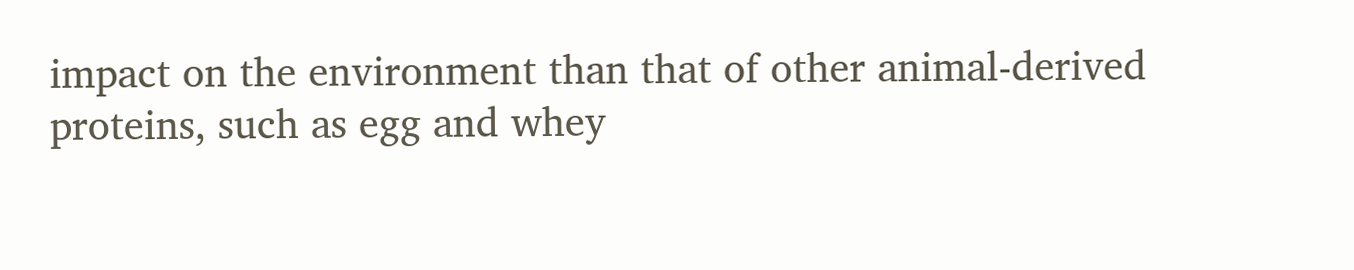impact on the environment than that of other animal-derived proteins, such as egg and whey